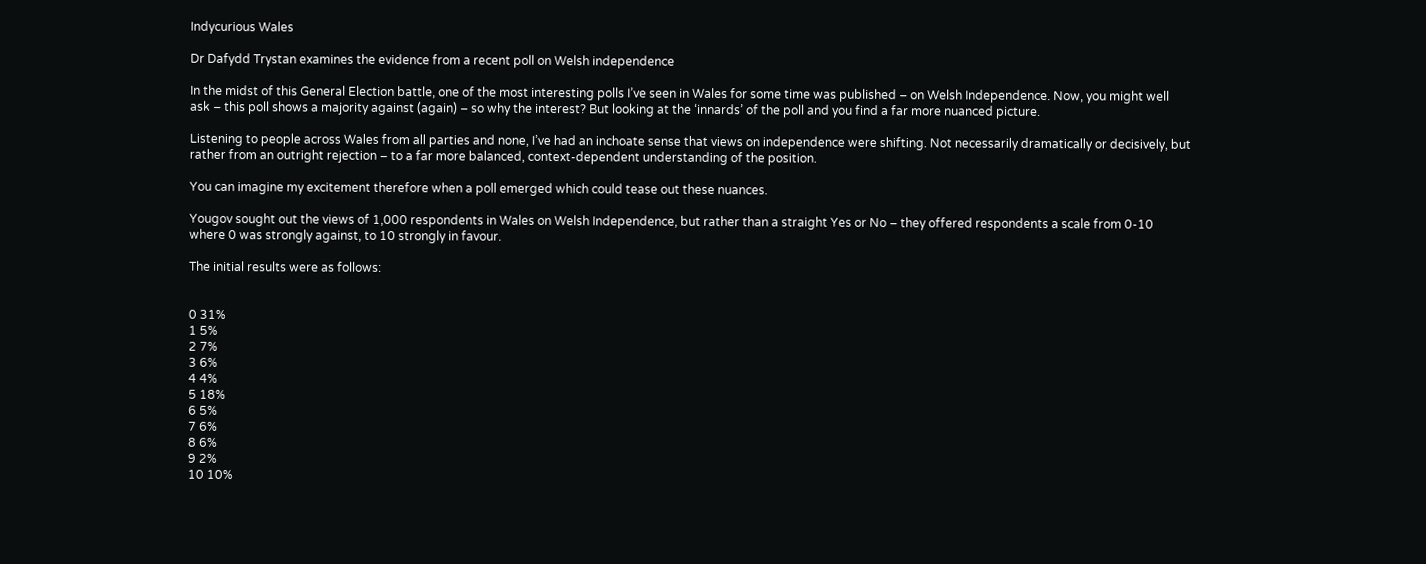Indycurious Wales

Dr Dafydd Trystan examines the evidence from a recent poll on Welsh independence

In the midst of this General Election battle, one of the most interesting polls I’ve seen in Wales for some time was published – on Welsh Independence. Now, you might well ask – this poll shows a majority against (again) – so why the interest? But looking at the ‘innards’ of the poll and you find a far more nuanced picture.

Listening to people across Wales from all parties and none, I’ve had an inchoate sense that views on independence were shifting. Not necessarily dramatically or decisively, but rather from an outright rejection – to a far more balanced, context-dependent understanding of the position.

You can imagine my excitement therefore when a poll emerged which could tease out these nuances.

Yougov sought out the views of 1,000 respondents in Wales on Welsh Independence, but rather than a straight Yes or No – they offered respondents a scale from 0-10 where 0 was strongly against, to 10 strongly in favour.

The initial results were as follows:


0 31%
1 5%
2 7%
3 6%
4 4%
5 18%
6 5%
7 6%
8 6%
9 2%
10 10%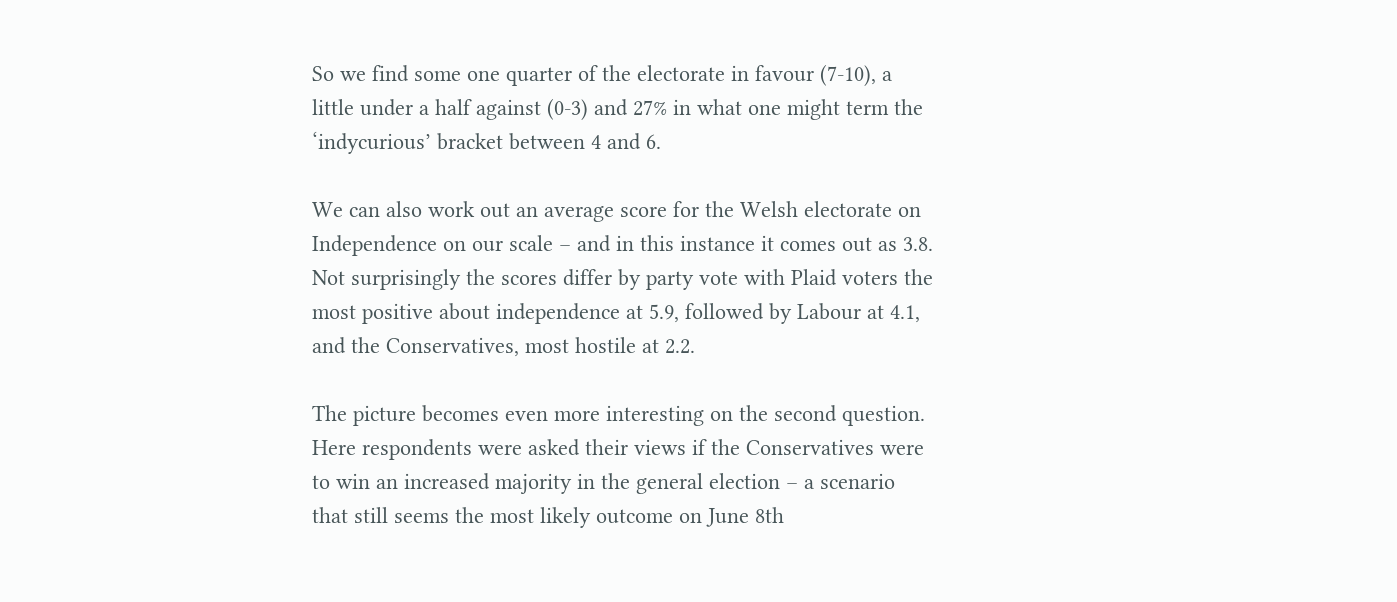So we find some one quarter of the electorate in favour (7-10), a little under a half against (0-3) and 27% in what one might term the ‘indycurious’ bracket between 4 and 6.

We can also work out an average score for the Welsh electorate on Independence on our scale – and in this instance it comes out as 3.8. Not surprisingly the scores differ by party vote with Plaid voters the most positive about independence at 5.9, followed by Labour at 4.1, and the Conservatives, most hostile at 2.2.

The picture becomes even more interesting on the second question. Here respondents were asked their views if the Conservatives were to win an increased majority in the general election – a scenario that still seems the most likely outcome on June 8th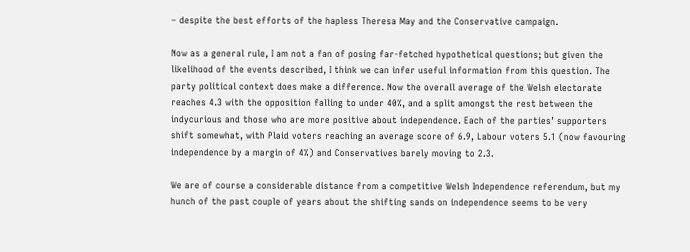– despite the best efforts of the hapless Theresa May and the Conservative campaign.

Now as a general rule, I am not a fan of posing far-fetched hypothetical questions; but given the likelihood of the events described, I think we can infer useful information from this question. The party political context does make a difference. Now the overall average of the Welsh electorate reaches 4.3 with the opposition falling to under 40%, and a split amongst the rest between the indycurious and those who are more positive about independence. Each of the parties’ supporters shift somewhat, with Plaid voters reaching an average score of 6.9, Labour voters 5.1 (now favouring independence by a margin of 4%) and Conservatives barely moving to 2.3.

We are of course a considerable distance from a competitive Welsh Independence referendum, but my hunch of the past couple of years about the shifting sands on independence seems to be very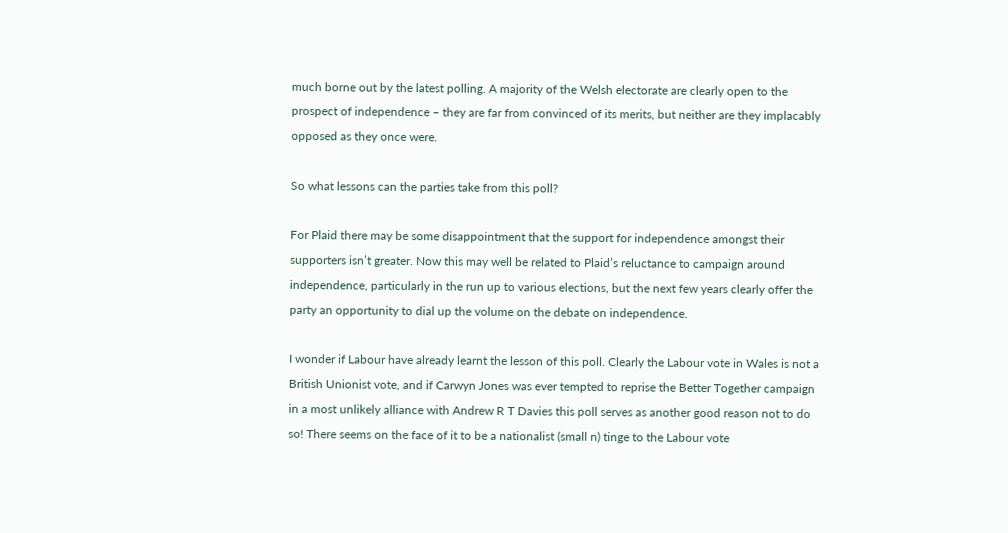much borne out by the latest polling. A majority of the Welsh electorate are clearly open to the prospect of independence – they are far from convinced of its merits, but neither are they implacably opposed as they once were.

So what lessons can the parties take from this poll?

For Plaid there may be some disappointment that the support for independence amongst their supporters isn’t greater. Now this may well be related to Plaid’s reluctance to campaign around independence, particularly in the run up to various elections, but the next few years clearly offer the party an opportunity to dial up the volume on the debate on independence.

I wonder if Labour have already learnt the lesson of this poll. Clearly the Labour vote in Wales is not a British Unionist vote, and if Carwyn Jones was ever tempted to reprise the Better Together campaign in a most unlikely alliance with Andrew R T Davies this poll serves as another good reason not to do so! There seems on the face of it to be a nationalist (small n) tinge to the Labour vote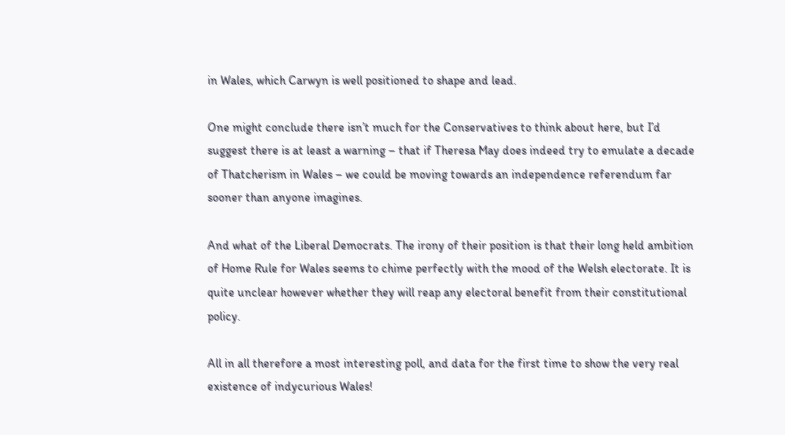in Wales, which Carwyn is well positioned to shape and lead.

One might conclude there isn’t much for the Conservatives to think about here, but I’d suggest there is at least a warning – that if Theresa May does indeed try to emulate a decade of Thatcherism in Wales – we could be moving towards an independence referendum far sooner than anyone imagines.

And what of the Liberal Democrats. The irony of their position is that their long held ambition of Home Rule for Wales seems to chime perfectly with the mood of the Welsh electorate. It is quite unclear however whether they will reap any electoral benefit from their constitutional policy.

All in all therefore a most interesting poll, and data for the first time to show the very real existence of indycurious Wales!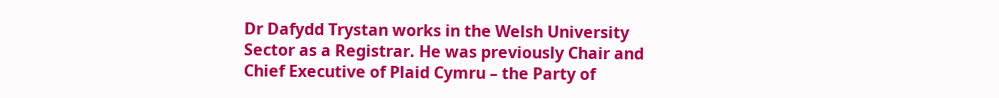Dr Dafydd Trystan works in the Welsh University Sector as a Registrar. He was previously Chair and Chief Executive of Plaid Cymru – the Party of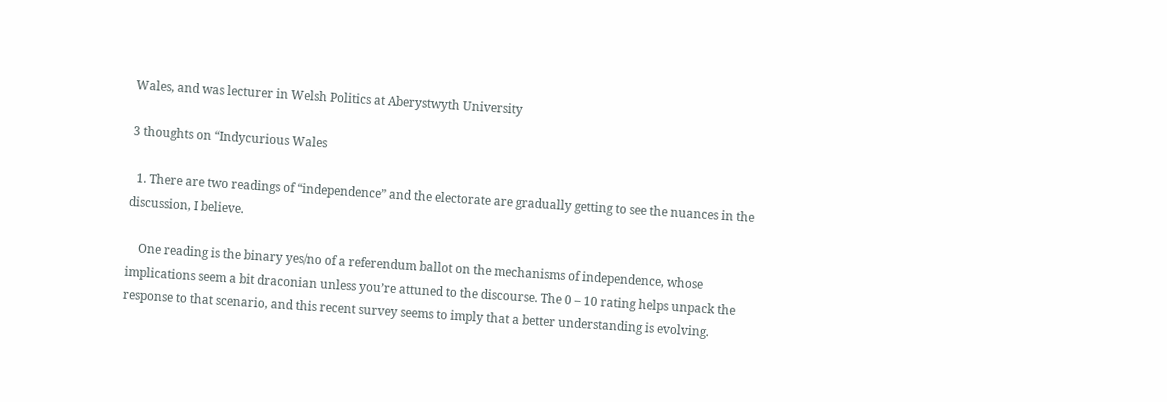Wales, and was lecturer in Welsh Politics at Aberystwyth University

3 thoughts on “Indycurious Wales

  1. There are two readings of “independence” and the electorate are gradually getting to see the nuances in the discussion, I believe.

    One reading is the binary yes/no of a referendum ballot on the mechanisms of independence, whose implications seem a bit draconian unless you’re attuned to the discourse. The 0 – 10 rating helps unpack the response to that scenario, and this recent survey seems to imply that a better understanding is evolving.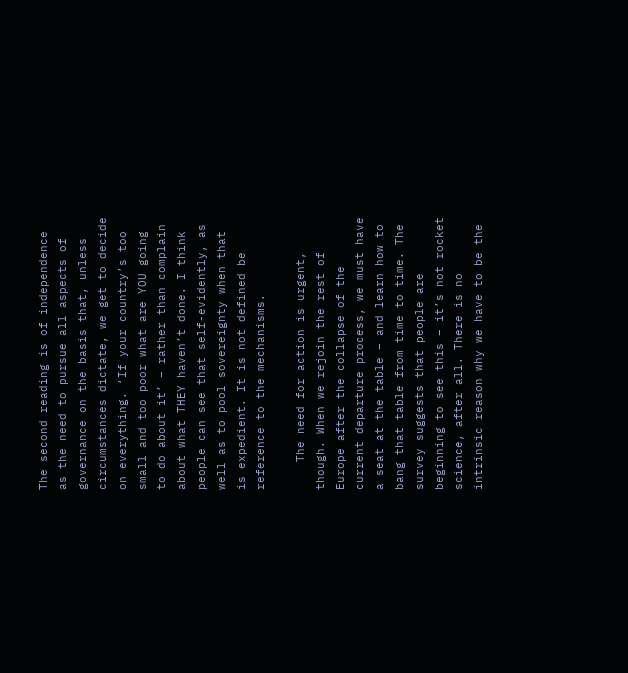The second reading is of independence as the need to pursue all aspects of governance on the basis that, unless circumstances dictate, we get to decide on everything. ‘If your country’s too small and too poor what are YOU going to do about it’ – rather than complain about what THEY haven’t done. I think people can see that self-evidently, as well as to pool sovereignty when that is expedient. It is not defined be reference to the mechanisms.

    The need for action is urgent, though. When we rejoin the rest of Europe after the collapse of the current departure process, we must have a seat at the table – and learn how to bang that table from time to time. The survey suggests that people are beginning to see this – it’s not rocket science, after all. There is no intrinsic reason why we have to be the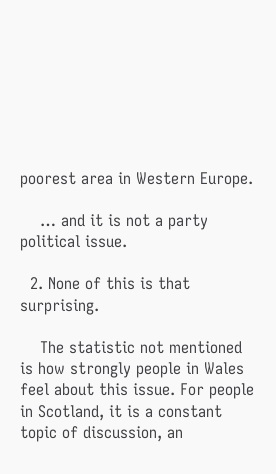poorest area in Western Europe.

    … and it is not a party political issue.

  2. None of this is that surprising.

    The statistic not mentioned is how strongly people in Wales feel about this issue. For people in Scotland, it is a constant topic of discussion, an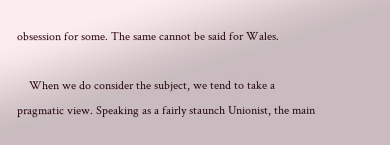obsession for some. The same cannot be said for Wales.

    When we do consider the subject, we tend to take a pragmatic view. Speaking as a fairly staunch Unionist, the main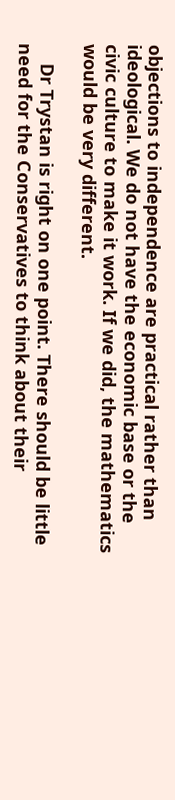objections to independence are practical rather than ideological. We do not have the economic base or the civic culture to make it work. If we did, the mathematics would be very different.

    Dr Trystan is right on one point. There should be little need for the Conservatives to think about their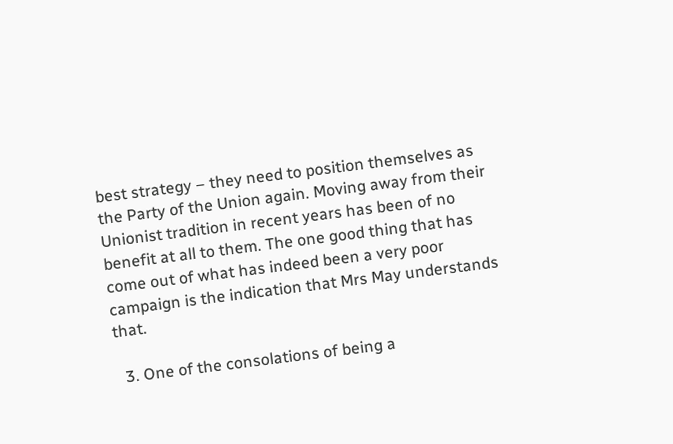best strategy – they need to position themselves as the Party of the Union again. Moving away from their Unionist tradition in recent years has been of no benefit at all to them. The one good thing that has come out of what has indeed been a very poor campaign is the indication that Mrs May understands that.

  3. One of the consolations of being a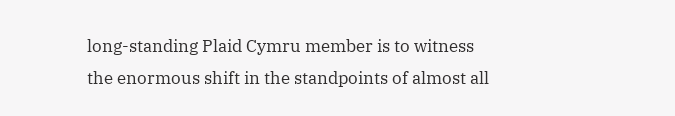long-standing Plaid Cymru member is to witness the enormous shift in the standpoints of almost all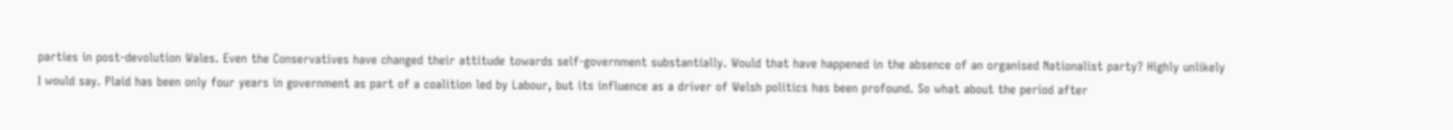parties in post-devolution Wales. Even the Conservatives have changed their attitude towards self-government substantially. Would that have happened in the absence of an organised Nationalist party? Highly unlikely I would say. Plaid has been only four years in government as part of a coalition led by Labour, but its influence as a driver of Welsh politics has been profound. So what about the period after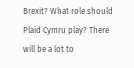Brexit? What role should Plaid Cymru play? There will be a lot to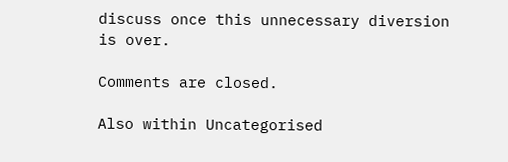discuss once this unnecessary diversion is over.

Comments are closed.

Also within Uncategorised